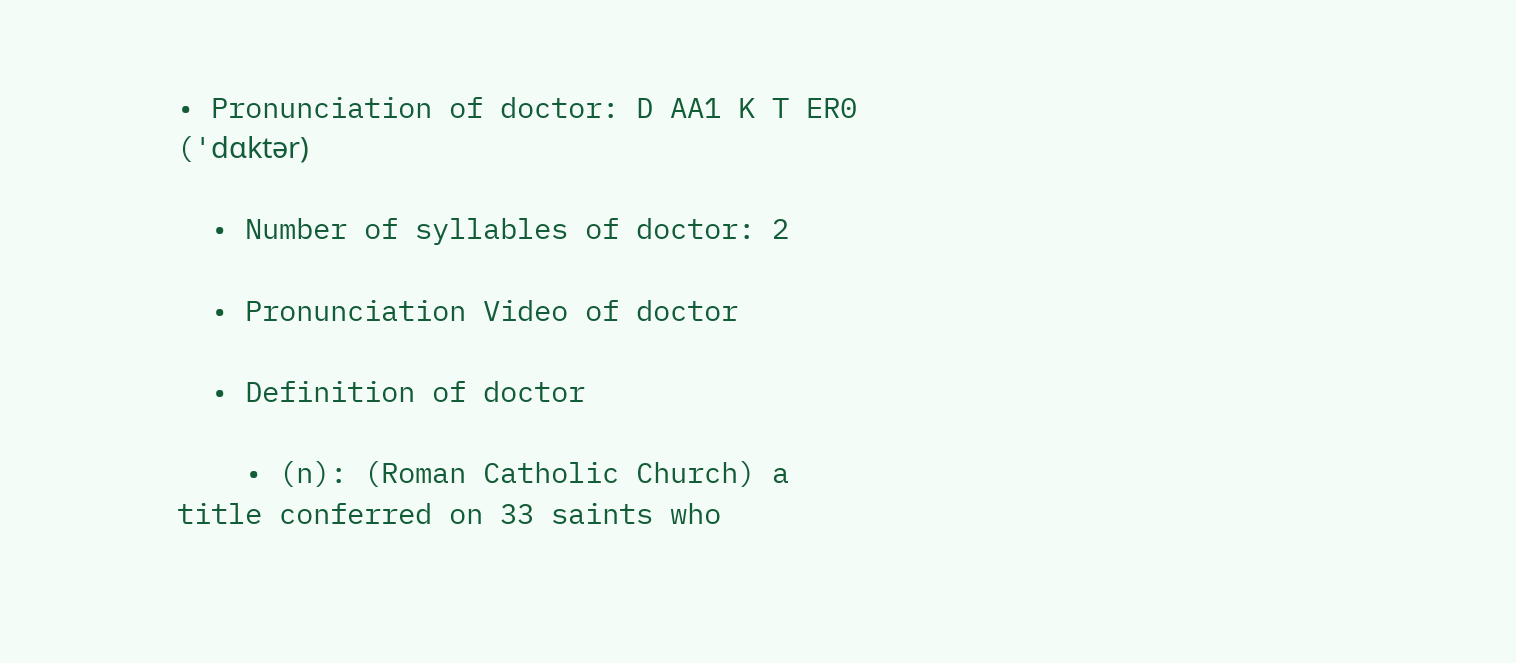• Pronunciation of doctor: D AA1 K T ER0 ('dɑktər)

  • Number of syllables of doctor: 2

  • Pronunciation Video of doctor

  • Definition of doctor

    • (n): (Roman Catholic Church) a title conferred on 33 saints who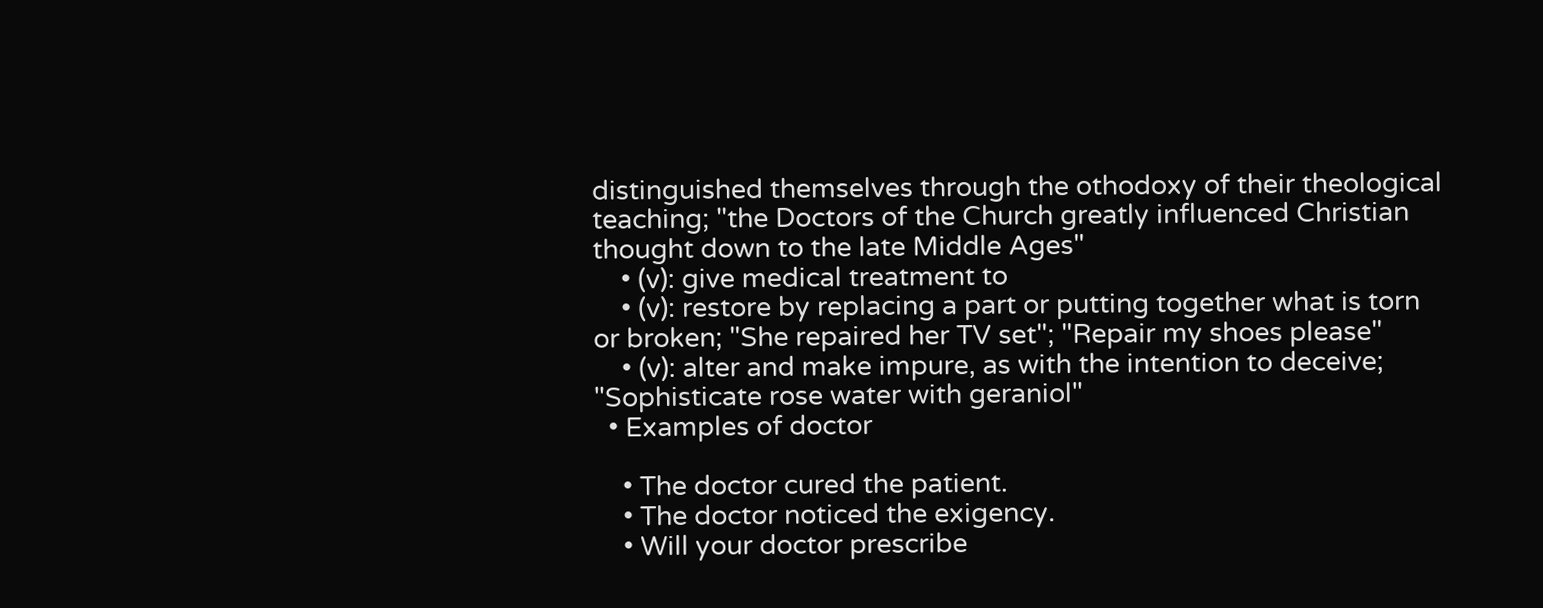distinguished themselves through the othodoxy of their theological teaching; "the Doctors of the Church greatly influenced Christian thought down to the late Middle Ages"
    • (v): give medical treatment to
    • (v): restore by replacing a part or putting together what is torn or broken; "She repaired her TV set"; "Repair my shoes please"
    • (v): alter and make impure, as with the intention to deceive; "Sophisticate rose water with geraniol"
  • Examples of doctor

    • The doctor cured the patient.
    • The doctor noticed the exigency.
    • Will your doctor prescribe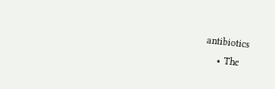antibiotics
    • The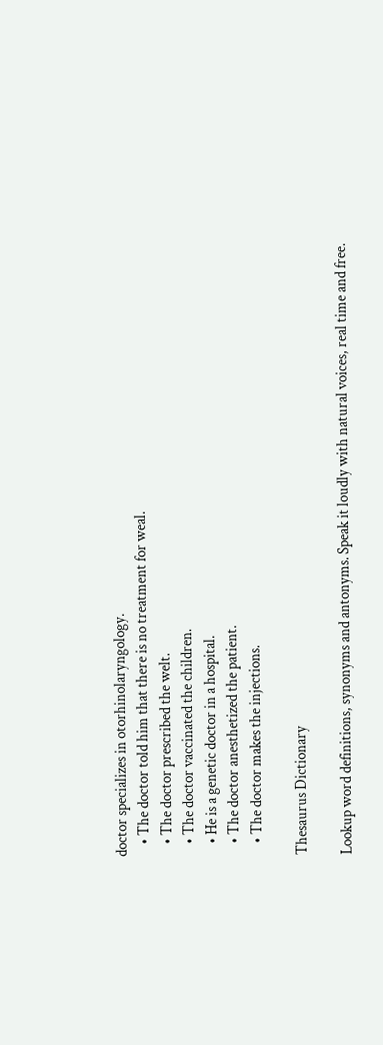doctor specializes in otorhinolaryngology.
    • The doctor told him that there is no treatment for weal.
    • The doctor prescribed the welt.
    • The doctor vaccinated the children.
    • He is a genetic doctor in a hospital.
    • The doctor anesthetized the patient.
    • The doctor makes the injections.

Thesaurus Dictionary

Lookup word definitions, synonyms and antonyms. Speak it loudly with natural voices, real time and free.